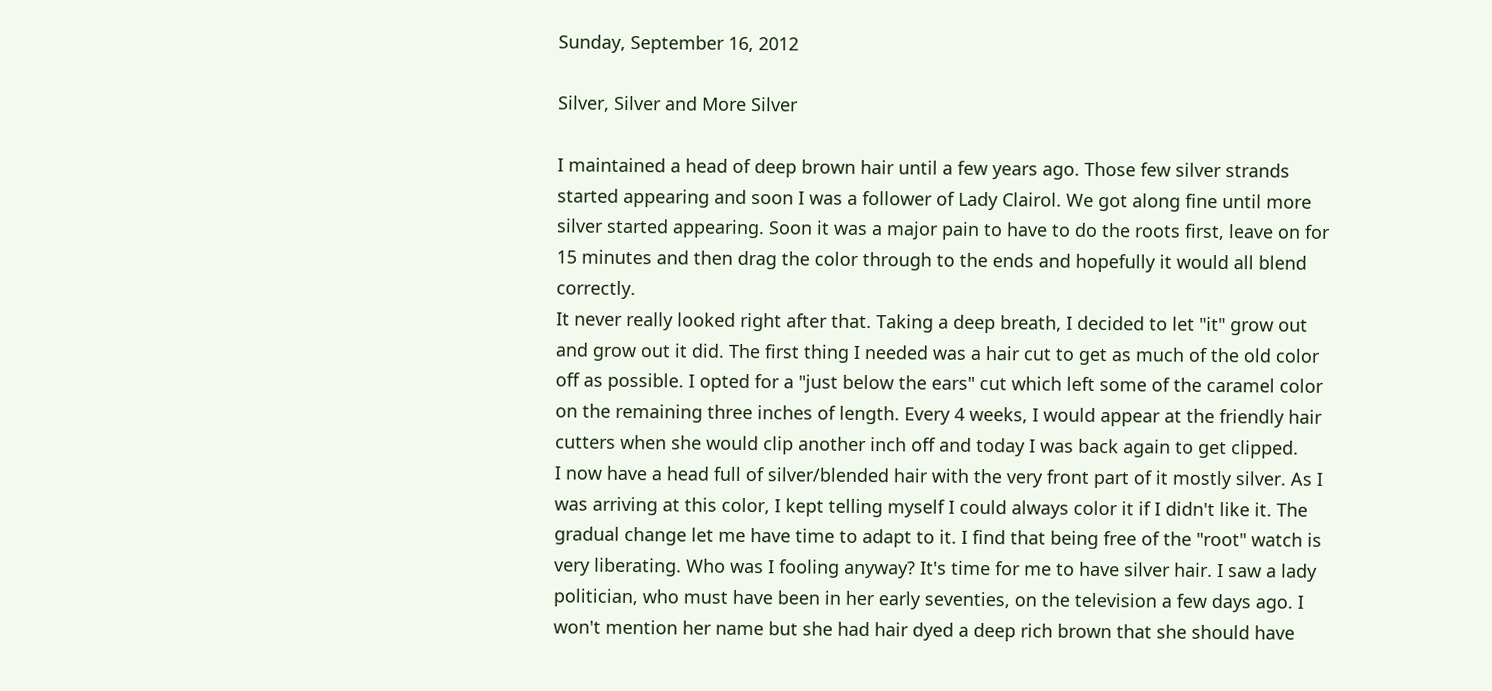Sunday, September 16, 2012

Silver, Silver and More Silver

I maintained a head of deep brown hair until a few years ago. Those few silver strands started appearing and soon I was a follower of Lady Clairol. We got along fine until more silver started appearing. Soon it was a major pain to have to do the roots first, leave on for 15 minutes and then drag the color through to the ends and hopefully it would all blend correctly.
It never really looked right after that. Taking a deep breath, I decided to let "it" grow out and grow out it did. The first thing I needed was a hair cut to get as much of the old color off as possible. I opted for a "just below the ears" cut which left some of the caramel color on the remaining three inches of length. Every 4 weeks, I would appear at the friendly hair cutters when she would clip another inch off and today I was back again to get clipped.
I now have a head full of silver/blended hair with the very front part of it mostly silver. As I was arriving at this color, I kept telling myself I could always color it if I didn't like it. The gradual change let me have time to adapt to it. I find that being free of the "root" watch is very liberating. Who was I fooling anyway? It's time for me to have silver hair. I saw a lady politician, who must have been in her early seventies, on the television a few days ago. I won't mention her name but she had hair dyed a deep rich brown that she should have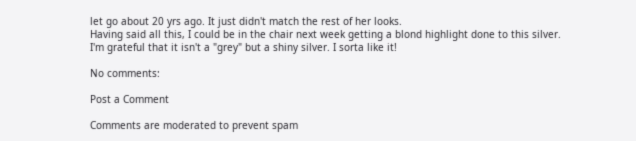let go about 20 yrs ago. It just didn't match the rest of her looks.
Having said all this, I could be in the chair next week getting a blond highlight done to this silver.
I'm grateful that it isn't a "grey" but a shiny silver. I sorta like it!

No comments:

Post a Comment

Comments are moderated to prevent spam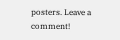posters. Leave a comment!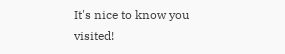It's nice to know you visited!